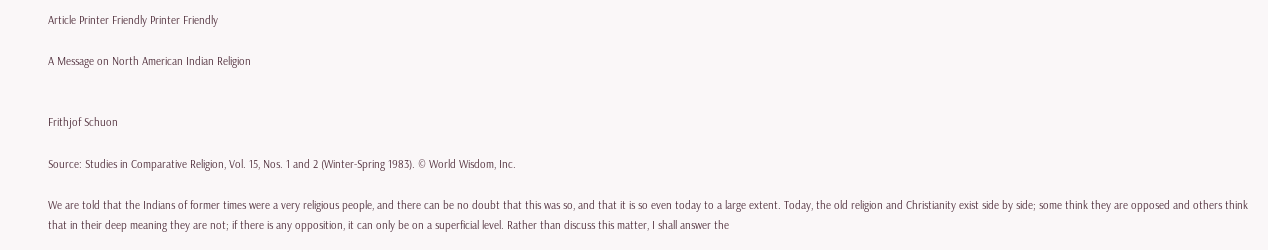Article Printer Friendly Printer Friendly

A Message on North American Indian Religion


Frithjof Schuon

Source: Studies in Comparative Religion, Vol. 15, Nos. 1 and 2 (Winter-Spring 1983). © World Wisdom, Inc.

We are told that the Indians of former times were a very religious people, and there can be no doubt that this was so, and that it is so even today to a large extent. Today, the old religion and Christianity exist side by side; some think they are opposed and others think that in their deep meaning they are not; if there is any opposition, it can only be on a superficial level. Rather than discuss this matter, I shall answer the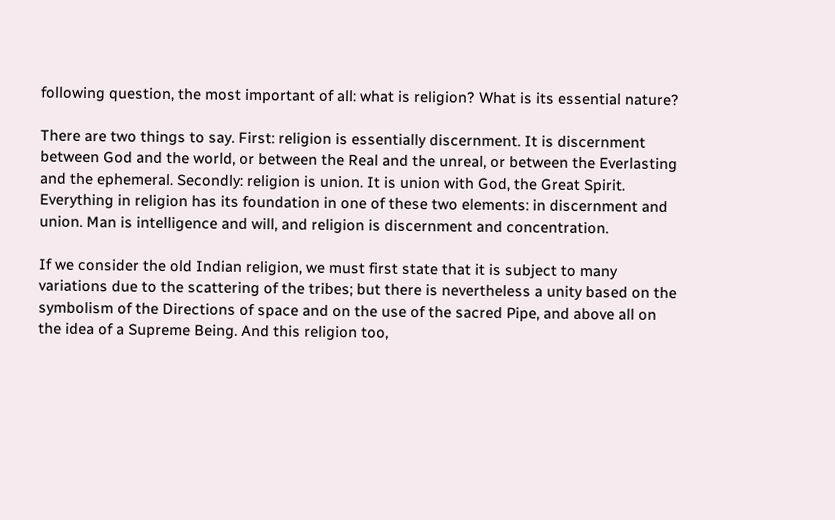following question, the most important of all: what is religion? What is its essential nature?

There are two things to say. First: religion is essentially discernment. It is discernment between God and the world, or between the Real and the unreal, or between the Everlasting and the ephemeral. Secondly: religion is union. It is union with God, the Great Spirit. Everything in religion has its foundation in one of these two elements: in discernment and union. Man is intelligence and will, and religion is discernment and concentration.

If we consider the old Indian religion, we must first state that it is subject to many variations due to the scattering of the tribes; but there is nevertheless a unity based on the symbolism of the Directions of space and on the use of the sacred Pipe, and above all on the idea of a Supreme Being. And this religion too,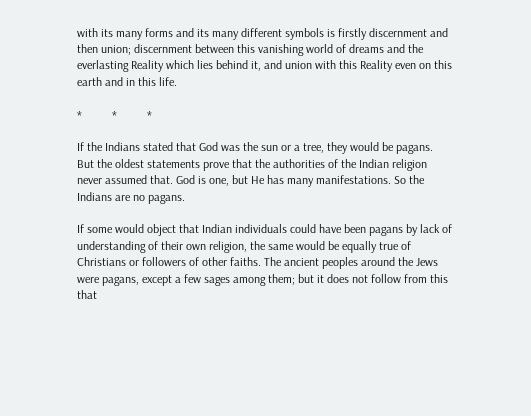with its many forms and its many different symbols is firstly discernment and then union; discernment between this vanishing world of dreams and the everlasting Reality which lies behind it, and union with this Reality even on this earth and in this life.

*          *          *

If the Indians stated that God was the sun or a tree, they would be pagans. But the oldest statements prove that the authorities of the Indian religion never assumed that. God is one, but He has many manifestations. So the Indians are no pagans.

If some would object that Indian individuals could have been pagans by lack of understanding of their own religion, the same would be equally true of Christians or followers of other faiths. The ancient peoples around the Jews were pagans, except a few sages among them; but it does not follow from this that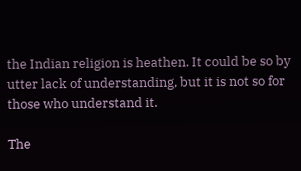the Indian religion is heathen. It could be so by utter lack of understanding, but it is not so for those who understand it.

The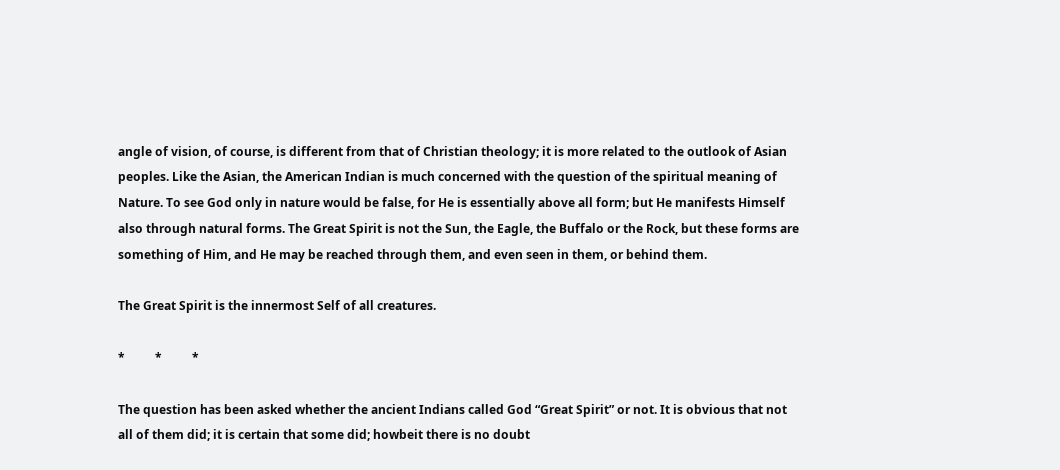angle of vision, of course, is different from that of Christian theology; it is more related to the outlook of Asian peoples. Like the Asian, the American Indian is much concerned with the question of the spiritual meaning of Nature. To see God only in nature would be false, for He is essentially above all form; but He manifests Himself also through natural forms. The Great Spirit is not the Sun, the Eagle, the Buffalo or the Rock, but these forms are something of Him, and He may be reached through them, and even seen in them, or behind them.

The Great Spirit is the innermost Self of all creatures.

*          *          *

The question has been asked whether the ancient Indians called God “Great Spirit” or not. It is obvious that not all of them did; it is certain that some did; howbeit there is no doubt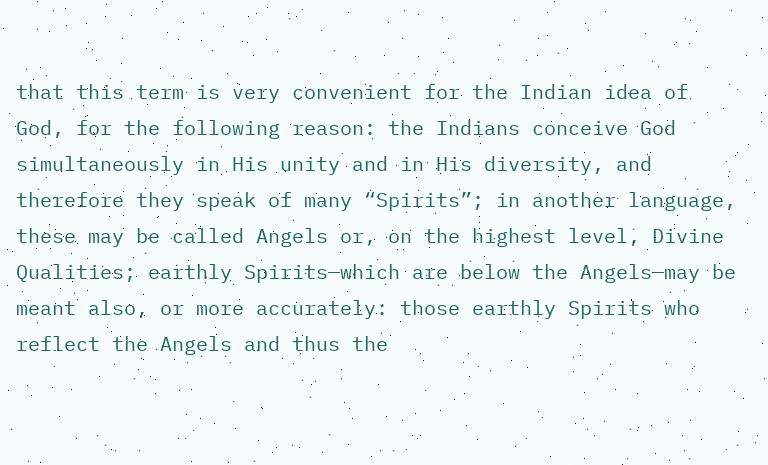that this term is very convenient for the Indian idea of God, for the following reason: the Indians conceive God simultaneously in His unity and in His diversity, and therefore they speak of many “Spirits”; in another language, these may be called Angels or, on the highest level, Divine Qualities; earthly Spirits—which are below the Angels—may be meant also, or more accurately: those earthly Spirits who reflect the Angels and thus the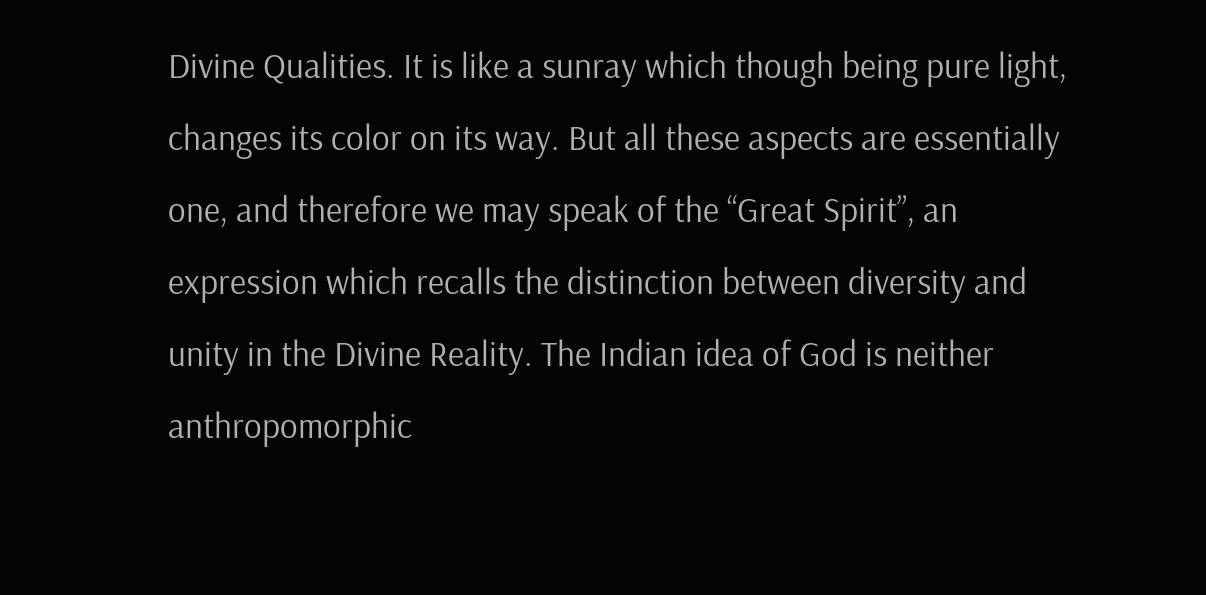Divine Qualities. It is like a sunray which though being pure light, changes its color on its way. But all these aspects are essentially one, and therefore we may speak of the “Great Spirit”, an expression which recalls the distinction between diversity and unity in the Divine Reality. The Indian idea of God is neither anthropomorphic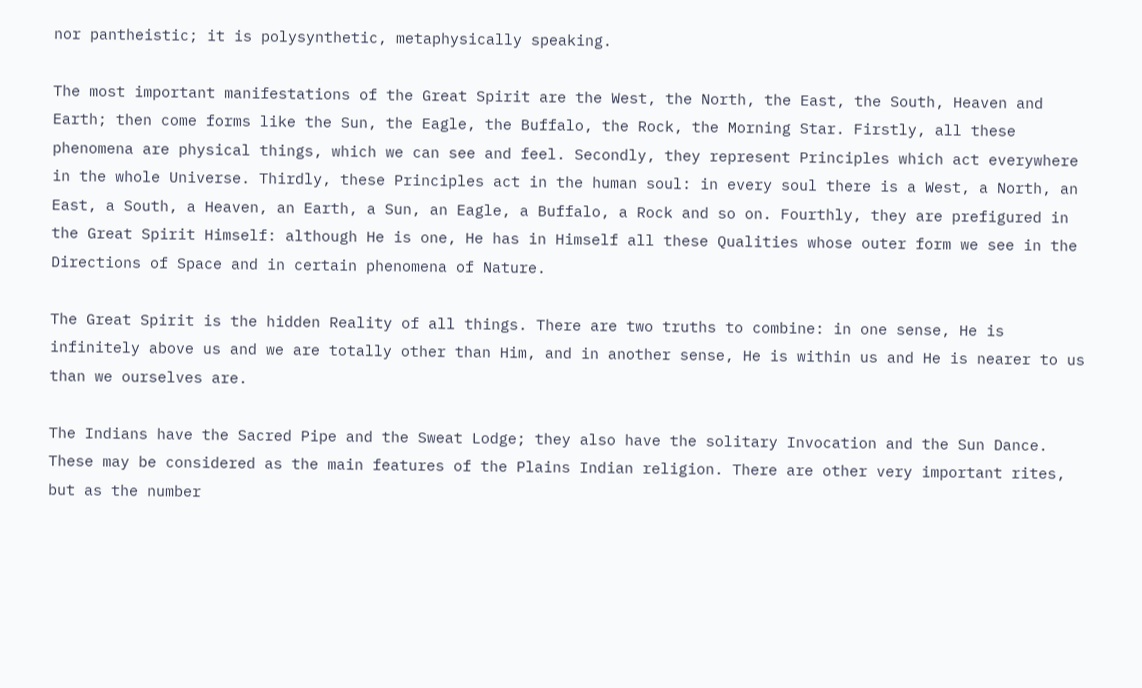nor pantheistic; it is polysynthetic, metaphysically speaking.

The most important manifestations of the Great Spirit are the West, the North, the East, the South, Heaven and Earth; then come forms like the Sun, the Eagle, the Buffalo, the Rock, the Morning Star. Firstly, all these phenomena are physical things, which we can see and feel. Secondly, they represent Principles which act everywhere in the whole Universe. Thirdly, these Principles act in the human soul: in every soul there is a West, a North, an East, a South, a Heaven, an Earth, a Sun, an Eagle, a Buffalo, a Rock and so on. Fourthly, they are prefigured in the Great Spirit Himself: although He is one, He has in Himself all these Qualities whose outer form we see in the Directions of Space and in certain phenomena of Nature.

The Great Spirit is the hidden Reality of all things. There are two truths to combine: in one sense, He is infinitely above us and we are totally other than Him, and in another sense, He is within us and He is nearer to us than we ourselves are.

The Indians have the Sacred Pipe and the Sweat Lodge; they also have the solitary Invocation and the Sun Dance. These may be considered as the main features of the Plains Indian religion. There are other very important rites, but as the number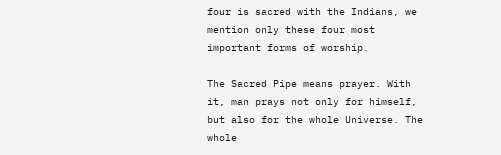four is sacred with the Indians, we mention only these four most important forms of worship.

The Sacred Pipe means prayer. With it, man prays not only for himself, but also for the whole Universe. The whole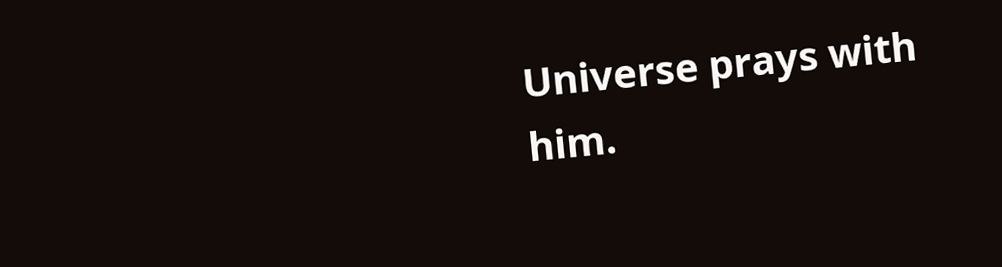Universe prays with him.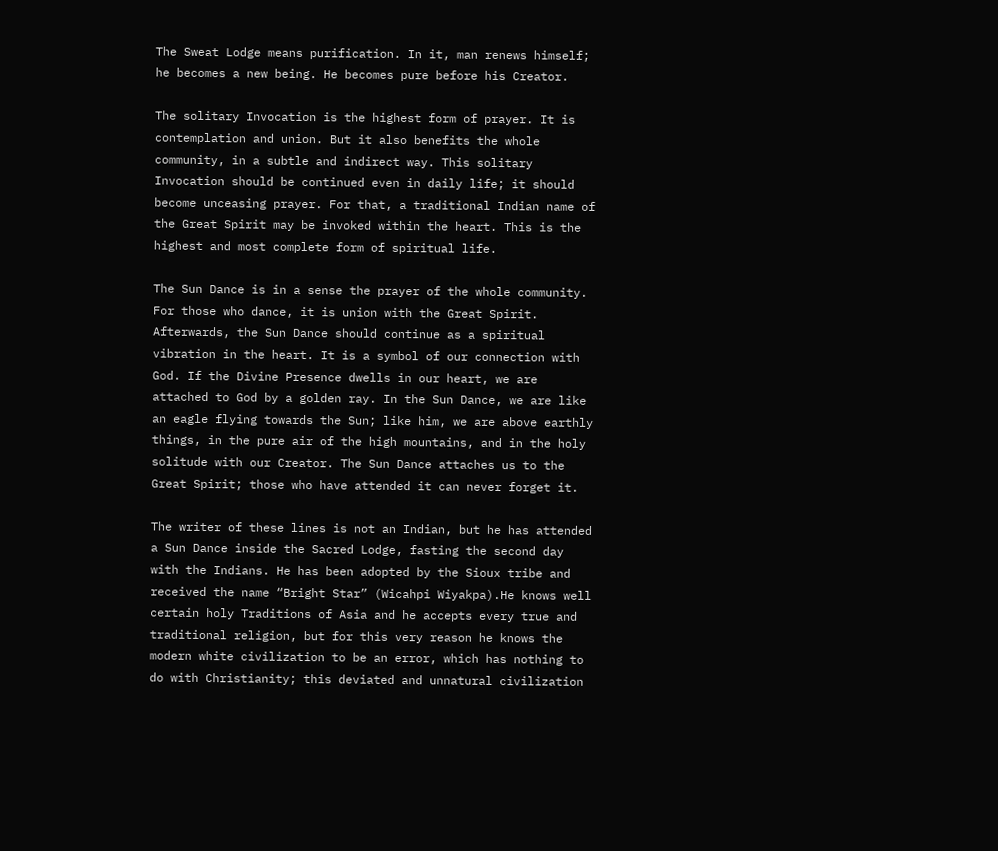The Sweat Lodge means purification. In it, man renews himself; he becomes a new being. He becomes pure before his Creator.

The solitary Invocation is the highest form of prayer. It is contemplation and union. But it also benefits the whole community, in a subtle and indirect way. This solitary Invocation should be continued even in daily life; it should become unceasing prayer. For that, a traditional Indian name of the Great Spirit may be invoked within the heart. This is the highest and most complete form of spiritual life.

The Sun Dance is in a sense the prayer of the whole community. For those who dance, it is union with the Great Spirit. Afterwards, the Sun Dance should continue as a spiritual vibration in the heart. It is a symbol of our connection with God. If the Divine Presence dwells in our heart, we are attached to God by a golden ray. In the Sun Dance, we are like an eagle flying towards the Sun; like him, we are above earthly things, in the pure air of the high mountains, and in the holy solitude with our Creator. The Sun Dance attaches us to the Great Spirit; those who have attended it can never forget it.

The writer of these lines is not an Indian, but he has attended a Sun Dance inside the Sacred Lodge, fasting the second day with the Indians. He has been adopted by the Sioux tribe and received the name “Bright Star” (Wicahpi Wiyakpa).He knows well certain holy Traditions of Asia and he accepts every true and traditional religion, but for this very reason he knows the modern white civilization to be an error, which has nothing to do with Christianity; this deviated and unnatural civilization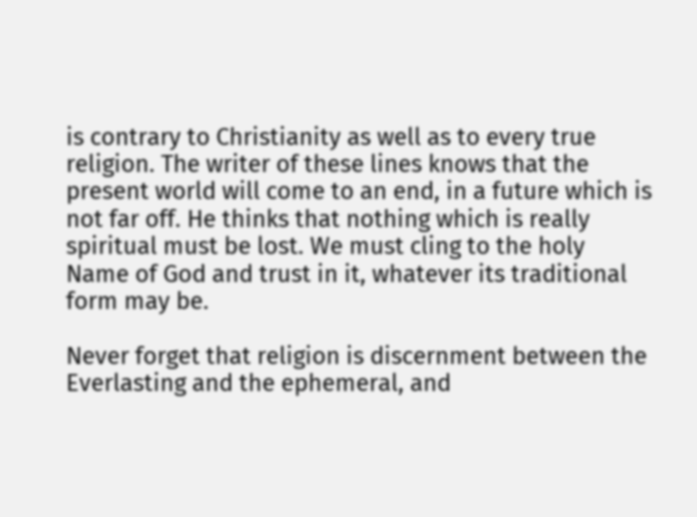is contrary to Christianity as well as to every true religion. The writer of these lines knows that the present world will come to an end, in a future which is not far off. He thinks that nothing which is really spiritual must be lost. We must cling to the holy Name of God and trust in it, whatever its traditional form may be.

Never forget that religion is discernment between the Everlasting and the ephemeral, and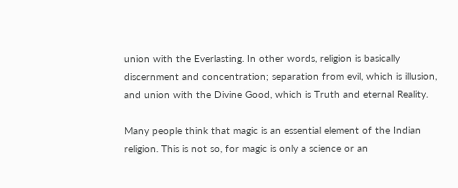union with the Everlasting. In other words, religion is basically discernment and concentration; separation from evil, which is illusion, and union with the Divine Good, which is Truth and eternal Reality.

Many people think that magic is an essential element of the Indian religion. This is not so, for magic is only a science or an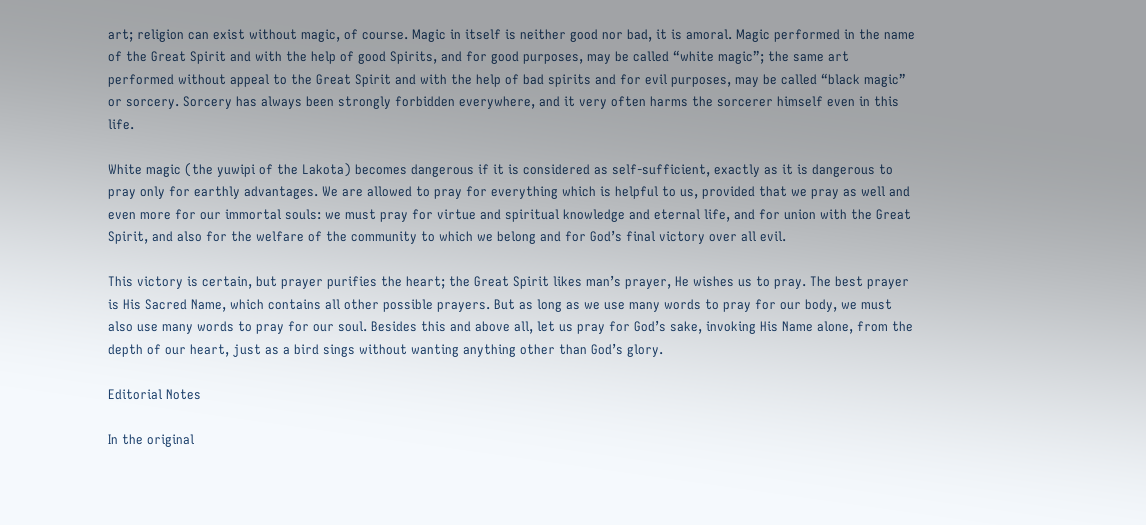art; religion can exist without magic, of course. Magic in itself is neither good nor bad, it is amoral. Magic performed in the name of the Great Spirit and with the help of good Spirits, and for good purposes, may be called “white magic”; the same art performed without appeal to the Great Spirit and with the help of bad spirits and for evil purposes, may be called “black magic” or sorcery. Sorcery has always been strongly forbidden everywhere, and it very often harms the sorcerer himself even in this life.

White magic (the yuwipi of the Lakota) becomes dangerous if it is considered as self-sufficient, exactly as it is dangerous to pray only for earthly advantages. We are allowed to pray for everything which is helpful to us, provided that we pray as well and even more for our immortal souls: we must pray for virtue and spiritual knowledge and eternal life, and for union with the Great Spirit, and also for the welfare of the community to which we belong and for God’s final victory over all evil.

This victory is certain, but prayer purifies the heart; the Great Spirit likes man’s prayer, He wishes us to pray. The best prayer is His Sacred Name, which contains all other possible prayers. But as long as we use many words to pray for our body, we must also use many words to pray for our soul. Besides this and above all, let us pray for God’s sake, invoking His Name alone, from the depth of our heart, just as a bird sings without wanting anything other than God’s glory.

Editorial Notes

In the original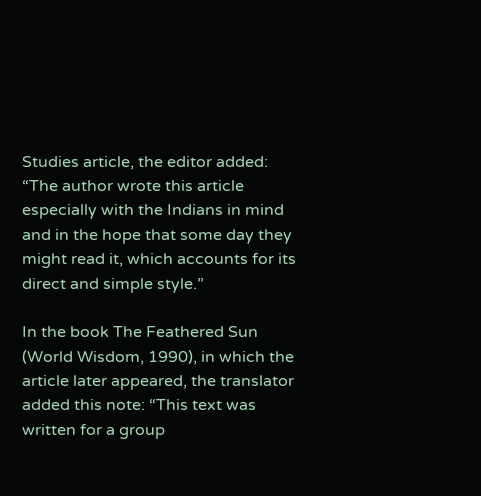Studies article, the editor added: “The author wrote this article especially with the Indians in mind and in the hope that some day they might read it, which accounts for its direct and simple style.”

In the book The Feathered Sun (World Wisdom, 1990), in which the article later appeared, the translator added this note: “This text was written for a group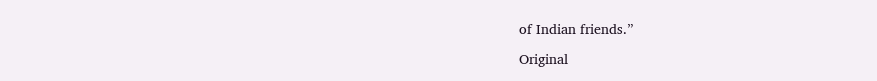of Indian friends.”

Original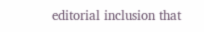editorial inclusion that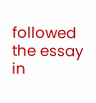followed the essay in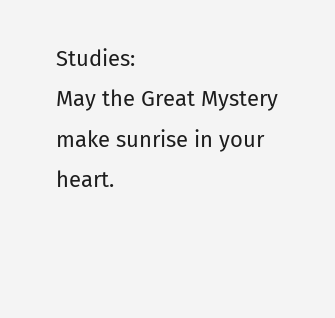Studies:
May the Great Mystery make sunrise in your heart.